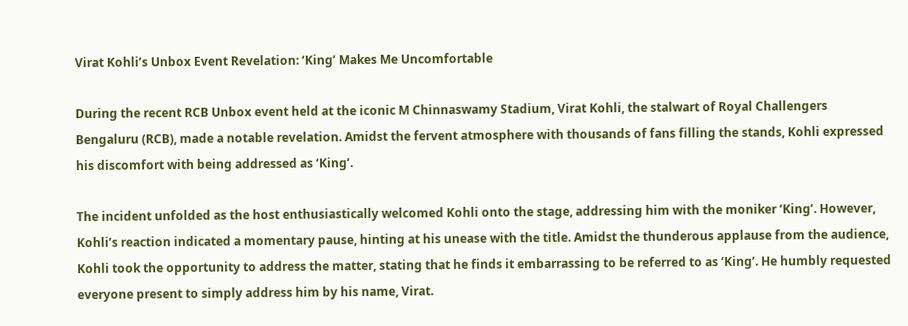Virat Kohli’s Unbox Event Revelation: ‘King’ Makes Me Uncomfortable

During the recent RCB Unbox event held at the iconic M Chinnaswamy Stadium, Virat Kohli, the stalwart of Royal Challengers Bengaluru (RCB), made a notable revelation. Amidst the fervent atmosphere with thousands of fans filling the stands, Kohli expressed his discomfort with being addressed as ‘King’.

The incident unfolded as the host enthusiastically welcomed Kohli onto the stage, addressing him with the moniker ‘King’. However, Kohli’s reaction indicated a momentary pause, hinting at his unease with the title. Amidst the thunderous applause from the audience, Kohli took the opportunity to address the matter, stating that he finds it embarrassing to be referred to as ‘King’. He humbly requested everyone present to simply address him by his name, Virat.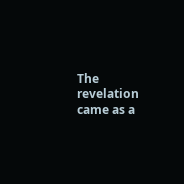The revelation came as a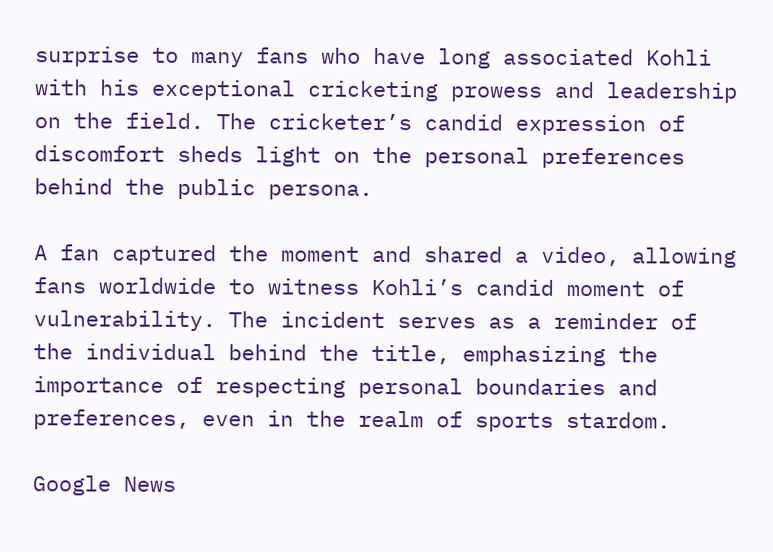surprise to many fans who have long associated Kohli with his exceptional cricketing prowess and leadership on the field. The cricketer’s candid expression of discomfort sheds light on the personal preferences behind the public persona.

A fan captured the moment and shared a video, allowing fans worldwide to witness Kohli’s candid moment of vulnerability. The incident serves as a reminder of the individual behind the title, emphasizing the importance of respecting personal boundaries and preferences, even in the realm of sports stardom.

Google News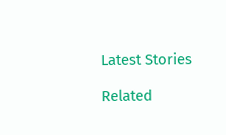Latest Stories

Related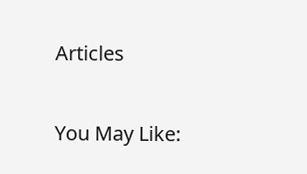Articles

You May Like: